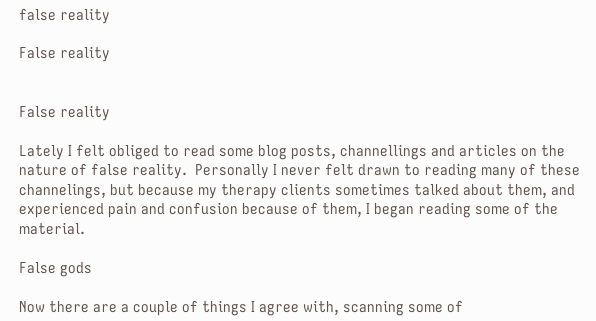false reality

False reality


False reality

Lately I felt obliged to read some blog posts, channellings and articles on the nature of false reality.  Personally I never felt drawn to reading many of these channelings, but because my therapy clients sometimes talked about them, and experienced pain and confusion because of them, I began reading some of the material.

False gods

Now there are a couple of things I agree with, scanning some of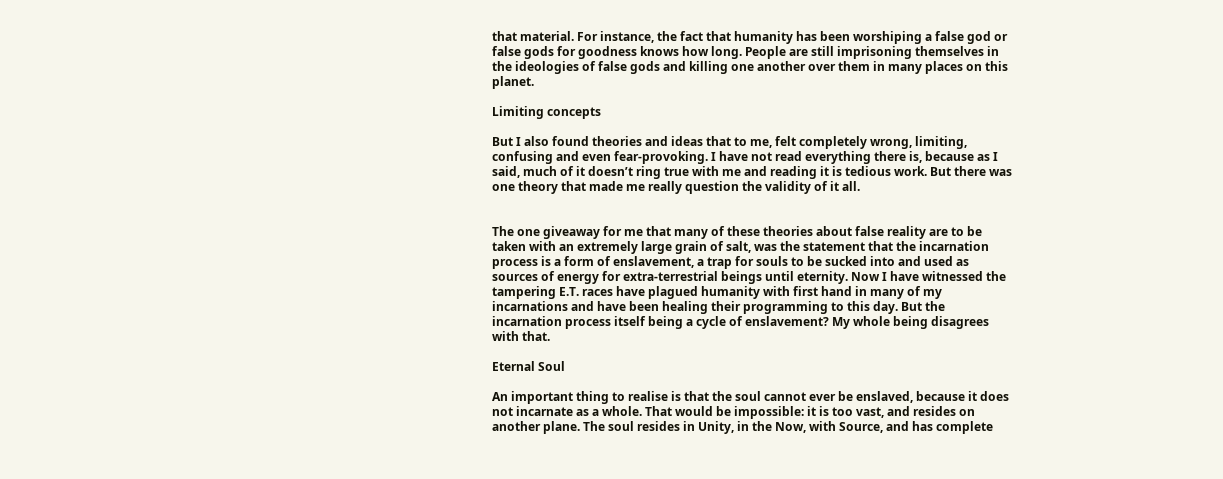that material. For instance, the fact that humanity has been worshiping a false god or false gods for goodness knows how long. People are still imprisoning themselves in the ideologies of false gods and killing one another over them in many places on this planet.

Limiting concepts

But I also found theories and ideas that to me, felt completely wrong, limiting, confusing and even fear-provoking. I have not read everything there is, because as I said, much of it doesn’t ring true with me and reading it is tedious work. But there was one theory that made me really question the validity of it all.


The one giveaway for me that many of these theories about false reality are to be taken with an extremely large grain of salt, was the statement that the incarnation process is a form of enslavement, a trap for souls to be sucked into and used as sources of energy for extra-terrestrial beings until eternity. Now I have witnessed the tampering E.T. races have plagued humanity with first hand in many of my incarnations and have been healing their programming to this day. But the incarnation process itself being a cycle of enslavement? My whole being disagrees with that.

Eternal Soul

An important thing to realise is that the soul cannot ever be enslaved, because it does not incarnate as a whole. That would be impossible: it is too vast, and resides on another plane. The soul resides in Unity, in the Now, with Source, and has complete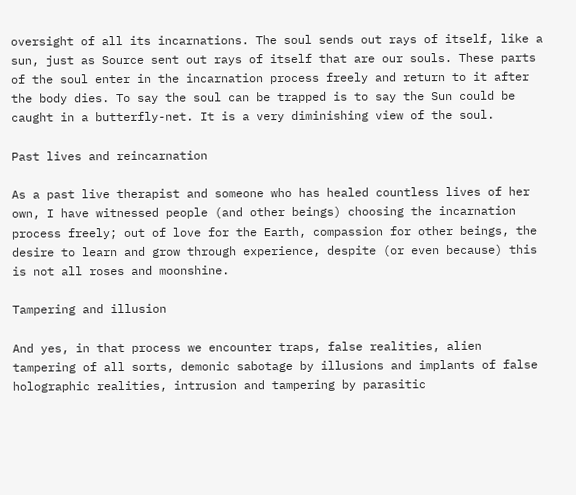oversight of all its incarnations. The soul sends out rays of itself, like a sun, just as Source sent out rays of itself that are our souls. These parts of the soul enter in the incarnation process freely and return to it after the body dies. To say the soul can be trapped is to say the Sun could be caught in a butterfly-net. It is a very diminishing view of the soul.

Past lives and reincarnation

As a past live therapist and someone who has healed countless lives of her own, I have witnessed people (and other beings) choosing the incarnation process freely; out of love for the Earth, compassion for other beings, the desire to learn and grow through experience, despite (or even because) this is not all roses and moonshine.

Tampering and illusion

And yes, in that process we encounter traps, false realities, alien tampering of all sorts, demonic sabotage by illusions and implants of false holographic realities, intrusion and tampering by parasitic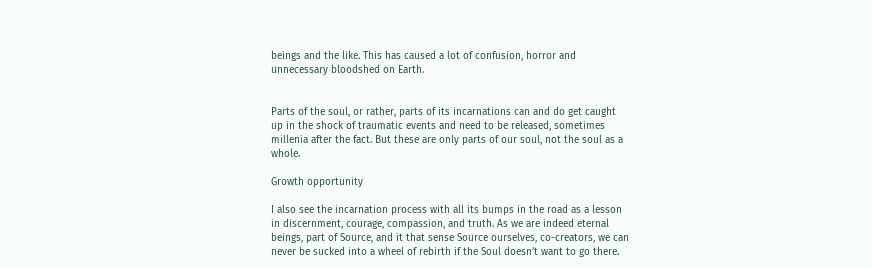beings and the like. This has caused a lot of confusion, horror and unnecessary bloodshed on Earth.


Parts of the soul, or rather, parts of its incarnations can and do get caught up in the shock of traumatic events and need to be released, sometimes millenia after the fact. But these are only parts of our soul, not the soul as a whole.

Growth opportunity

I also see the incarnation process with all its bumps in the road as a lesson in discernment, courage, compassion, and truth. As we are indeed eternal beings, part of Source, and it that sense Source ourselves, co-creators, we can never be sucked into a wheel of rebirth if the Soul doesn’t want to go there.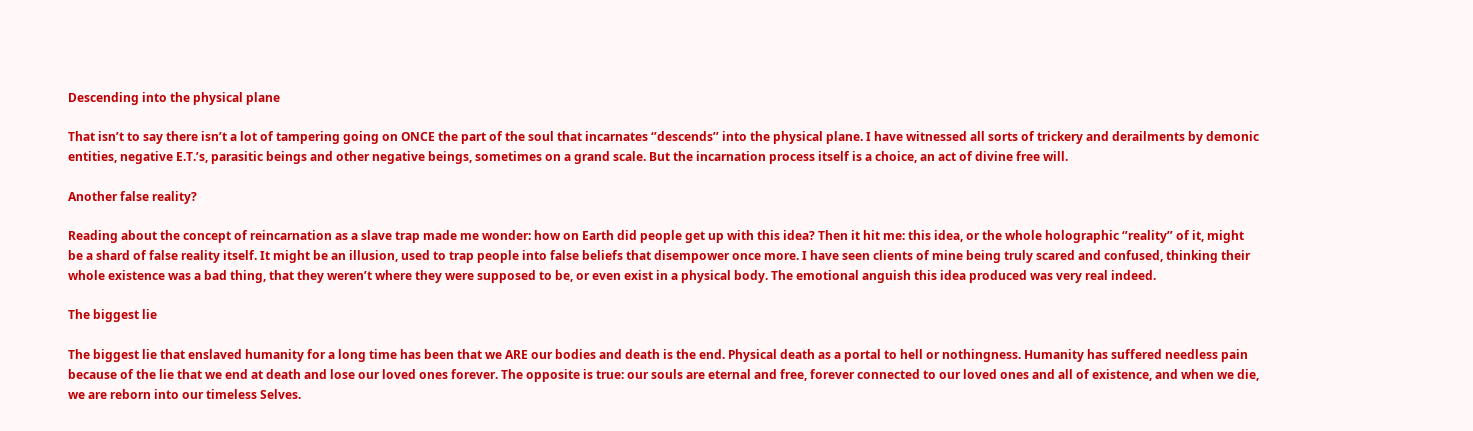Descending into the physical plane

That isn’t to say there isn’t a lot of tampering going on ONCE the part of the soul that incarnates ‘’descends’’ into the physical plane. I have witnessed all sorts of trickery and derailments by demonic entities, negative E.T.’s, parasitic beings and other negative beings, sometimes on a grand scale. But the incarnation process itself is a choice, an act of divine free will.

Another false reality?

Reading about the concept of reincarnation as a slave trap made me wonder: how on Earth did people get up with this idea? Then it hit me: this idea, or the whole holographic ‘’reality’’ of it, might be a shard of false reality itself. It might be an illusion, used to trap people into false beliefs that disempower once more. I have seen clients of mine being truly scared and confused, thinking their whole existence was a bad thing, that they weren’t where they were supposed to be, or even exist in a physical body. The emotional anguish this idea produced was very real indeed.

The biggest lie

The biggest lie that enslaved humanity for a long time has been that we ARE our bodies and death is the end. Physical death as a portal to hell or nothingness. Humanity has suffered needless pain because of the lie that we end at death and lose our loved ones forever. The opposite is true: our souls are eternal and free, forever connected to our loved ones and all of existence, and when we die, we are reborn into our timeless Selves.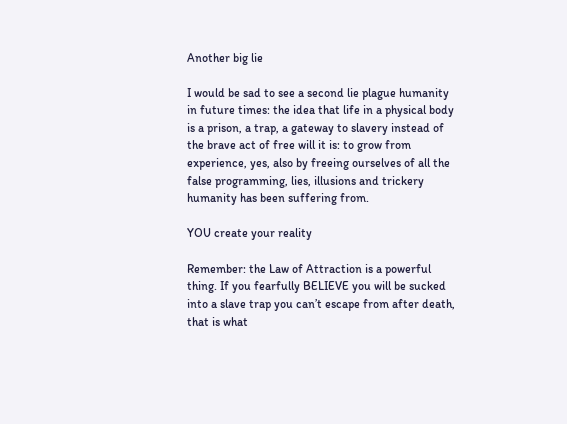Another big lie

I would be sad to see a second lie plague humanity in future times: the idea that life in a physical body is a prison, a trap, a gateway to slavery instead of the brave act of free will it is: to grow from experience, yes, also by freeing ourselves of all the false programming, lies, illusions and trickery humanity has been suffering from.

YOU create your reality

Remember: the Law of Attraction is a powerful thing. If you fearfully BELIEVE you will be sucked into a slave trap you can’t escape from after death, that is what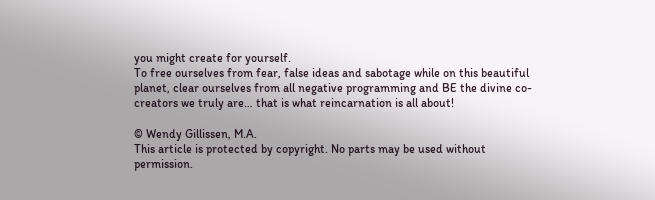you might create for yourself.
To free ourselves from fear, false ideas and sabotage while on this beautiful planet, clear ourselves from all negative programming and BE the divine co-creators we truly are… that is what reincarnation is all about!

© Wendy Gillissen, M.A.
This article is protected by copyright. No parts may be used without permission.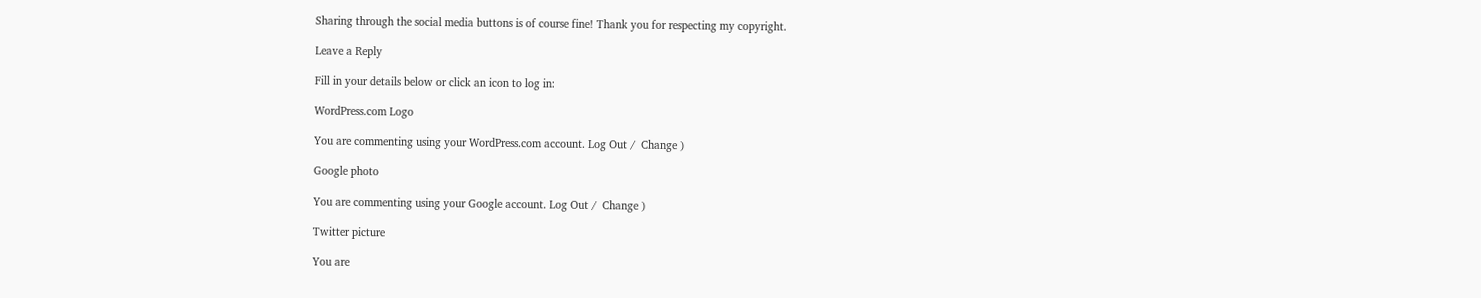Sharing through the social media buttons is of course fine! Thank you for respecting my copyright.

Leave a Reply

Fill in your details below or click an icon to log in:

WordPress.com Logo

You are commenting using your WordPress.com account. Log Out /  Change )

Google photo

You are commenting using your Google account. Log Out /  Change )

Twitter picture

You are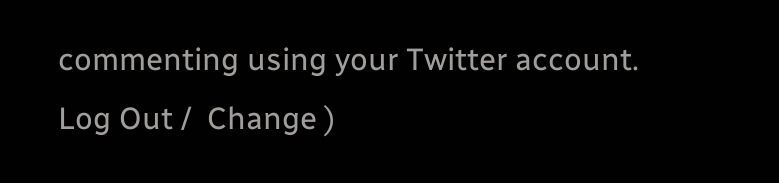commenting using your Twitter account. Log Out /  Change )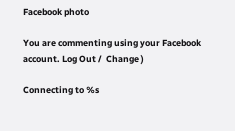Facebook photo

You are commenting using your Facebook account. Log Out /  Change )

Connecting to %s